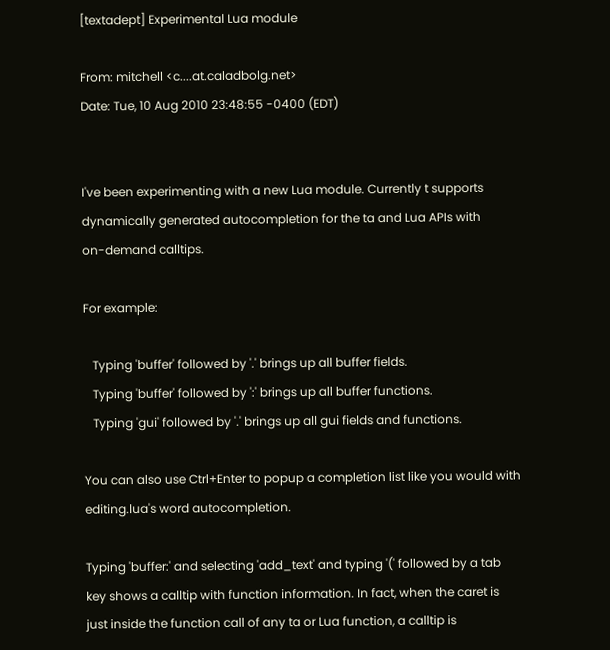[textadept] Experimental Lua module

From: mitchell <c....at.caladbolg.net>
Date: Tue, 10 Aug 2010 23:48:55 -0400 (EDT)


I've been experimenting with a new Lua module. Currently t supports
dynamically generated autocompletion for the ta and Lua APIs with
on-demand calltips.

For example:

   Typing 'buffer' followed by '.' brings up all buffer fields.
   Typing 'buffer' followed by ':' brings up all buffer functions.
   Typing 'gui' followed by '.' brings up all gui fields and functions.

You can also use Ctrl+Enter to popup a completion list like you would with
editing.lua's word autocompletion.

Typing 'buffer:' and selecting 'add_text' and typing '(' followed by a tab
key shows a calltip with function information. In fact, when the caret is
just inside the function call of any ta or Lua function, a calltip is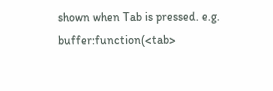shown when Tab is pressed. e.g. buffer:function(<tab>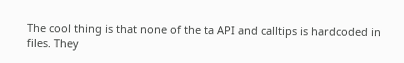The cool thing is that none of the ta API and calltips is hardcoded in
files. They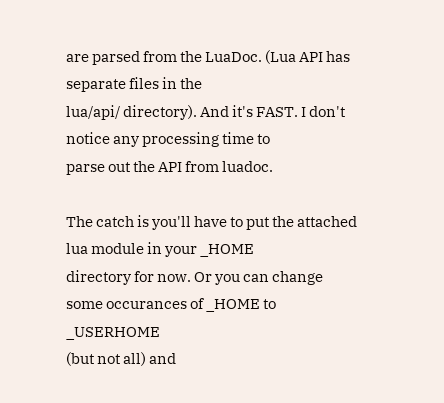are parsed from the LuaDoc. (Lua API has separate files in the
lua/api/ directory). And it's FAST. I don't notice any processing time to
parse out the API from luadoc.

The catch is you'll have to put the attached lua module in your _HOME
directory for now. Or you can change some occurances of _HOME to _USERHOME
(but not all) and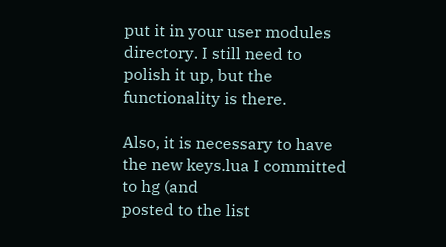put it in your user modules directory. I still need to
polish it up, but the functionality is there.

Also, it is necessary to have the new keys.lua I committed to hg (and
posted to the list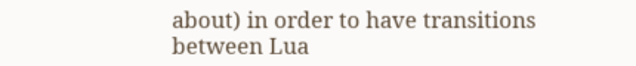about) in order to have transitions between Lua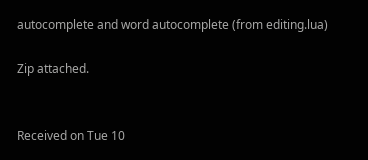autocomplete and word autocomplete (from editing.lua)

Zip attached.


Received on Tue 10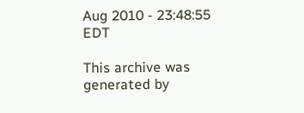Aug 2010 - 23:48:55 EDT

This archive was generated by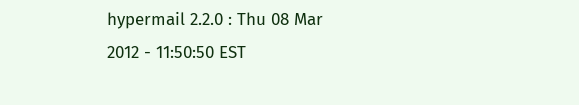hypermail 2.2.0 : Thu 08 Mar 2012 - 11:50:50 EST